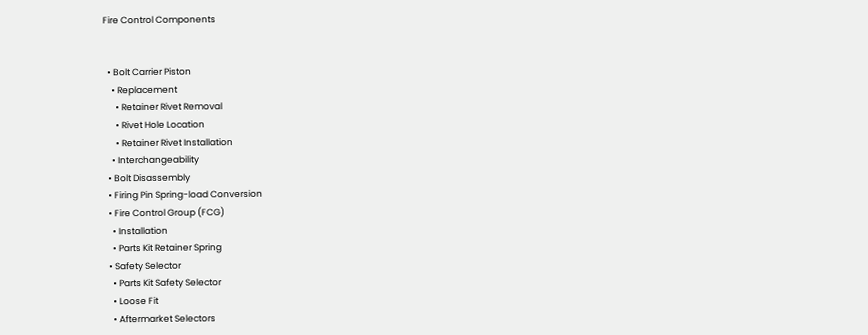Fire Control Components


  • Bolt Carrier Piston
    • Replacement
      • Retainer Rivet Removal
      • Rivet Hole Location
      • Retainer Rivet Installation
    • Interchangeability
  • Bolt Disassembly
  • Firing Pin Spring-load Conversion
  • Fire Control Group (FCG)
    • Installation
    • Parts Kit Retainer Spring
  • Safety Selector
    • Parts Kit Safety Selector
    • Loose Fit
    • Aftermarket Selectors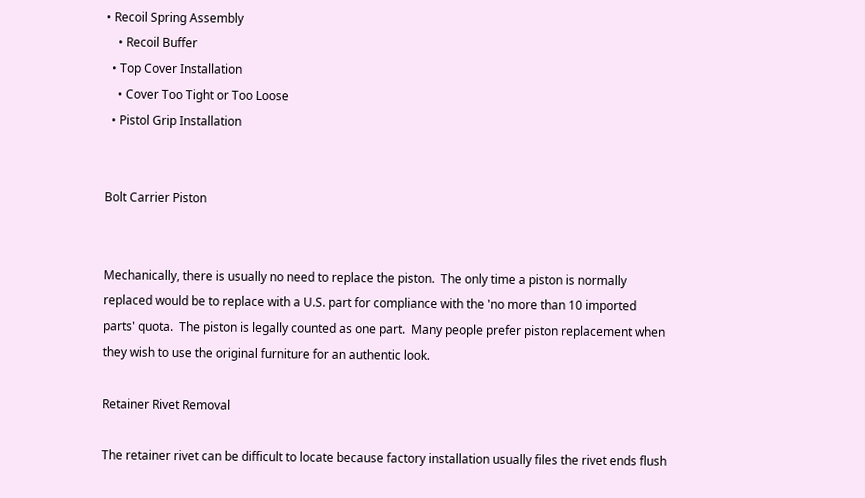• Recoil Spring Assembly
    • Recoil Buffer
  • Top Cover Installation
    • Cover Too Tight or Too Loose
  • Pistol Grip Installation


Bolt Carrier Piston


Mechanically, there is usually no need to replace the piston.  The only time a piston is normally replaced would be to replace with a U.S. part for compliance with the 'no more than 10 imported parts' quota.  The piston is legally counted as one part.  Many people prefer piston replacement when they wish to use the original furniture for an authentic look.

Retainer Rivet Removal

The retainer rivet can be difficult to locate because factory installation usually files the rivet ends flush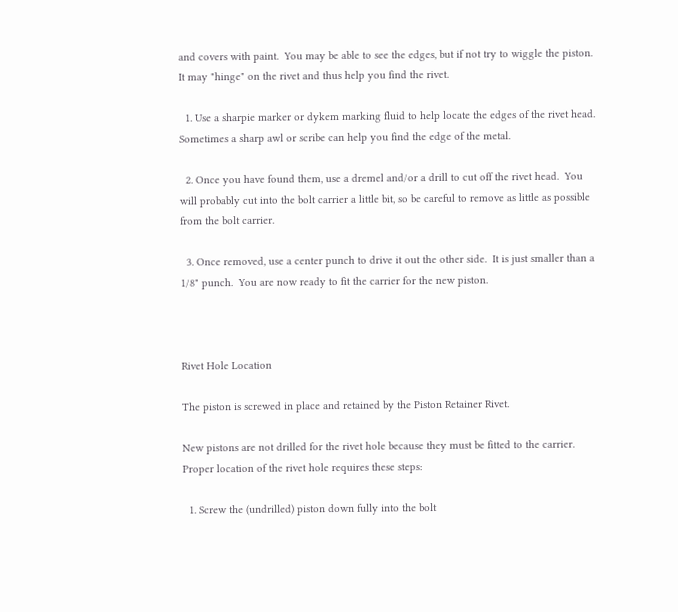and covers with paint.  You may be able to see the edges, but if not try to wiggle the piston.  It may "hinge" on the rivet and thus help you find the rivet.

  1. Use a sharpie marker or dykem marking fluid to help locate the edges of the rivet head.  Sometimes a sharp awl or scribe can help you find the edge of the metal.

  2. Once you have found them, use a dremel and/or a drill to cut off the rivet head.  You will probably cut into the bolt carrier a little bit, so be careful to remove as little as possible from the bolt carrier.

  3. Once removed, use a center punch to drive it out the other side.  It is just smaller than a 1/8" punch.  You are now ready to fit the carrier for the new piston.



Rivet Hole Location

The piston is screwed in place and retained by the Piston Retainer Rivet.

New pistons are not drilled for the rivet hole because they must be fitted to the carrier.  Proper location of the rivet hole requires these steps:

  1. Screw the (undrilled) piston down fully into the bolt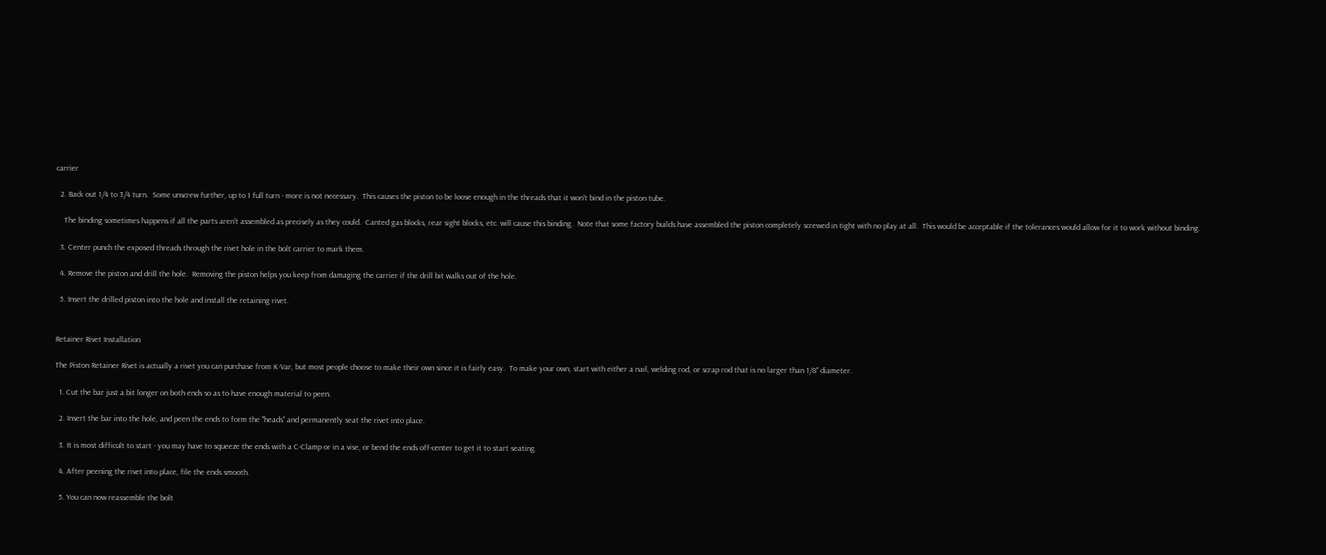carrier

  2. Back out 1/4 to 3/4 turn.  Some unscrew further, up to 1 full turn - more is not necessary.  This causes the piston to be loose enough in the threads that it won't bind in the piston tube.

    The binding sometimes happens if all the parts aren't assembled as precisely as they could.  Canted gas blocks, rear sight blocks, etc. will cause this binding.  Note that some factory builds have assembled the piston completely screwed in tight with no play at all.  This would be acceptable if the tolerances would allow for it to work without binding.

  3. Center punch the exposed threads through the rivet hole in the bolt carrier to mark them.

  4. Remove the piston and drill the hole.  Removing the piston helps you keep from damaging the carrier if the drill bit walks out of the hole.

  5. Insert the drilled piston into the hole and install the retaining rivet.


Retainer Rivet Installation

The Piston Retainer Rivet is actually a rivet you can purchase from K-Var, but most people choose to make their own since it is fairly easy.  To make your own, start with either a nail, welding rod, or scrap rod that is no larger than 1/8" diameter.

  1. Cut the bar just a bit longer on both ends so as to have enough material to peen.

  2. Insert the bar into the hole, and peen the ends to form the "heads" and permanently seat the rivet into place.

  3. It is most difficult to start - you may have to squeeze the ends with a C-Clamp or in a vise, or bend the ends off-center to get it to start seating.

  4. After peening the rivet into place, file the ends smooth.

  5. You can now reassemble the bolt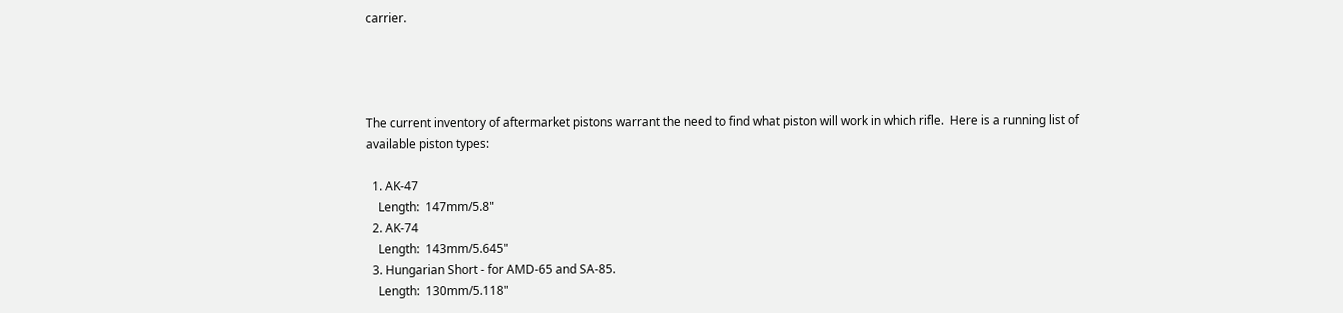carrier.




The current inventory of aftermarket pistons warrant the need to find what piston will work in which rifle.  Here is a running list of available piston types:

  1. AK-47
    Length:  147mm/5.8"
  2. AK-74
    Length:  143mm/5.645"
  3. Hungarian Short - for AMD-65 and SA-85.
    Length:  130mm/5.118"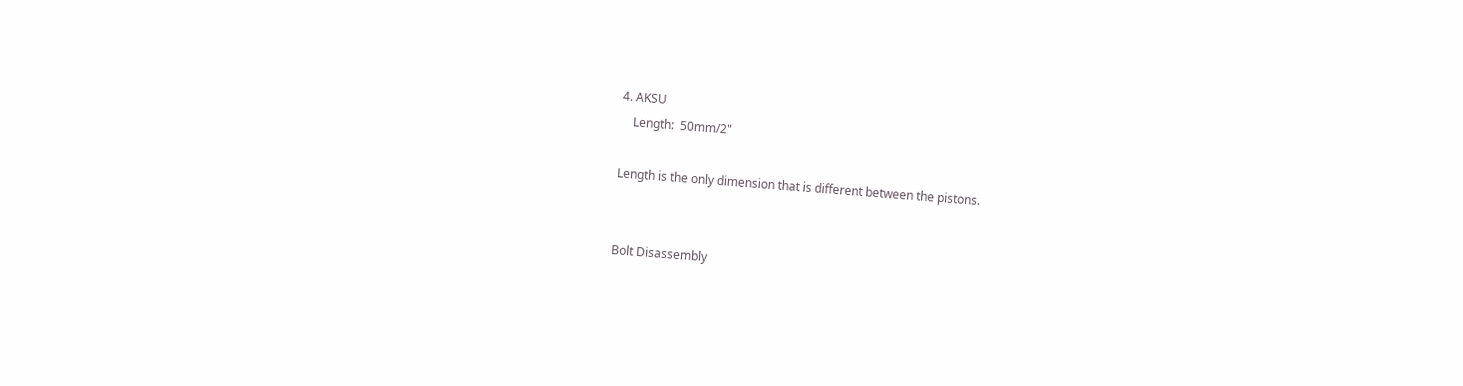4. AKSU
    Length:  50mm/2"

Length is the only dimension that is different between the pistons.


Bolt Disassembly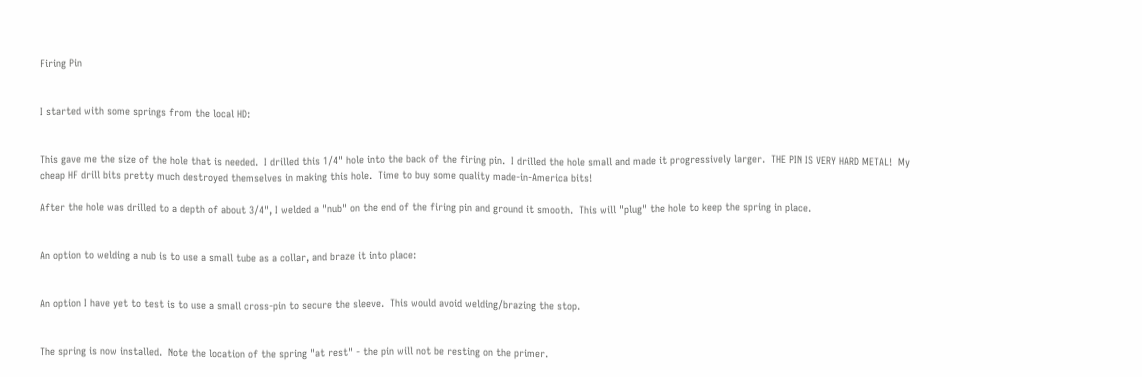Firing Pin


I started with some springs from the local HD:


This gave me the size of the hole that is needed.  I drilled this 1/4" hole into the back of the firing pin.  I drilled the hole small and made it progressively larger.  THE PIN IS VERY HARD METAL!  My cheap HF drill bits pretty much destroyed themselves in making this hole.  Time to buy some quality made-in-America bits!

After the hole was drilled to a depth of about 3/4", I welded a "nub" on the end of the firing pin and ground it smooth.  This will "plug" the hole to keep the spring in place.


An option to welding a nub is to use a small tube as a collar, and braze it into place:


An option I have yet to test is to use a small cross-pin to secure the sleeve.  This would avoid welding/brazing the stop.


The spring is now installed.  Note the location of the spring "at rest" - the pin will not be resting on the primer.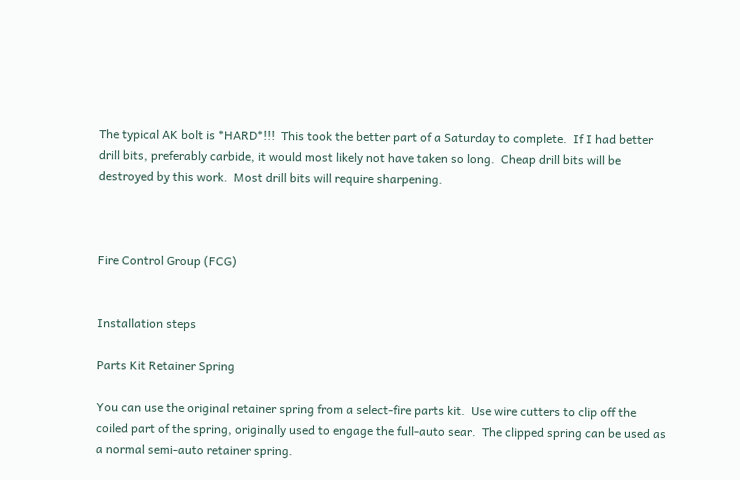The typical AK bolt is *HARD*!!!  This took the better part of a Saturday to complete.  If I had better drill bits, preferably carbide, it would most likely not have taken so long.  Cheap drill bits will be destroyed by this work.  Most drill bits will require sharpening.



Fire Control Group (FCG)


Installation steps

Parts Kit Retainer Spring

You can use the original retainer spring from a select-fire parts kit.  Use wire cutters to clip off the coiled part of the spring, originally used to engage the full-auto sear.  The clipped spring can be used as a normal semi-auto retainer spring.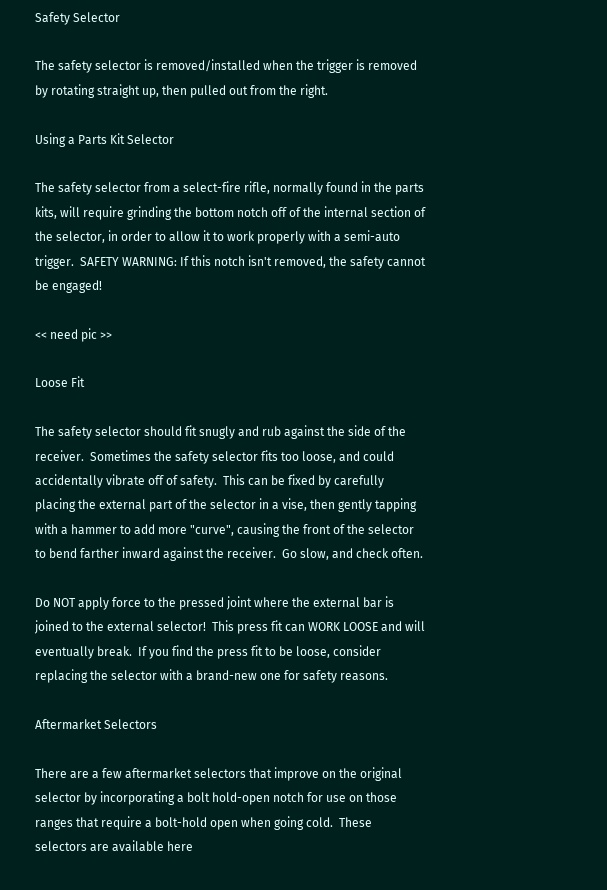Safety Selector

The safety selector is removed/installed when the trigger is removed by rotating straight up, then pulled out from the right.

Using a Parts Kit Selector

The safety selector from a select-fire rifle, normally found in the parts kits, will require grinding the bottom notch off of the internal section of the selector, in order to allow it to work properly with a semi-auto trigger.  SAFETY WARNING: If this notch isn't removed, the safety cannot be engaged!

<< need pic >>

Loose Fit

The safety selector should fit snugly and rub against the side of the receiver.  Sometimes the safety selector fits too loose, and could accidentally vibrate off of safety.  This can be fixed by carefully placing the external part of the selector in a vise, then gently tapping with a hammer to add more "curve", causing the front of the selector to bend farther inward against the receiver.  Go slow, and check often.

Do NOT apply force to the pressed joint where the external bar is joined to the external selector!  This press fit can WORK LOOSE and will eventually break.  If you find the press fit to be loose, consider replacing the selector with a brand-new one for safety reasons.

Aftermarket Selectors

There are a few aftermarket selectors that improve on the original selector by incorporating a bolt hold-open notch for use on those ranges that require a bolt-hold open when going cold.  These selectors are available here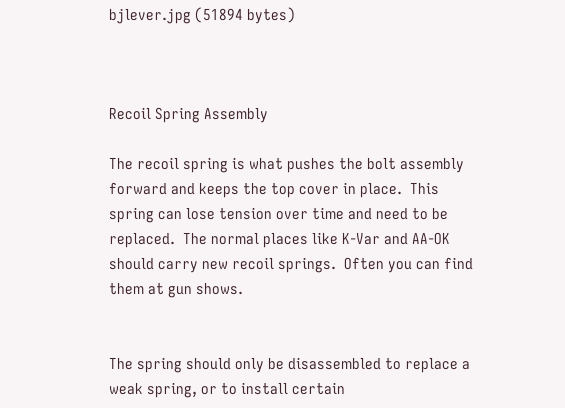bjlever.jpg (51894 bytes)



Recoil Spring Assembly

The recoil spring is what pushes the bolt assembly forward and keeps the top cover in place.  This spring can lose tension over time and need to be replaced.  The normal places like K-Var and AA-OK should carry new recoil springs.  Often you can find them at gun shows.


The spring should only be disassembled to replace a weak spring, or to install certain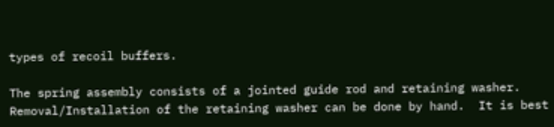types of recoil buffers.

The spring assembly consists of a jointed guide rod and retaining washer.  Removal/Installation of the retaining washer can be done by hand.  It is best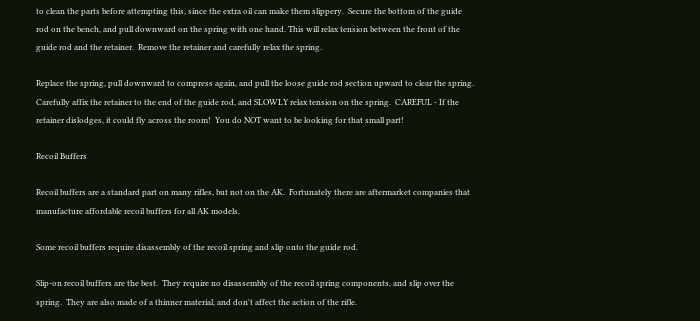to clean the parts before attempting this, since the extra oil can make them slippery.  Secure the bottom of the guide rod on the bench, and pull downward on the spring with one hand. This will relax tension between the front of the guide rod and the retainer.  Remove the retainer and carefully relax the spring.

Replace the spring, pull downward to compress again, and pull the loose guide rod section upward to clear the spring.  Carefully affix the retainer to the end of the guide rod, and SLOWLY relax tension on the spring.  CAREFUL - If the retainer dislodges, it could fly across the room!  You do NOT want to be looking for that small part!

Recoil Buffers

Recoil buffers are a standard part on many rifles, but not on the AK.  Fortunately there are aftermarket companies that manufacture affordable recoil buffers for all AK models.

Some recoil buffers require disassembly of the recoil spring and slip onto the guide rod.

Slip-on recoil buffers are the best.  They require no disassembly of the recoil spring components, and slip over the spring.  They are also made of a thinner material, and don't affect the action of the rifle.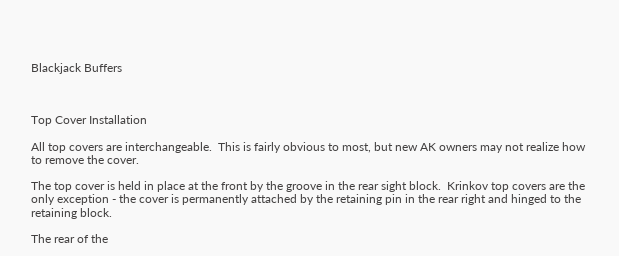Blackjack Buffers



Top Cover Installation

All top covers are interchangeable.  This is fairly obvious to most, but new AK owners may not realize how to remove the cover.

The top cover is held in place at the front by the groove in the rear sight block.  Krinkov top covers are the only exception - the cover is permanently attached by the retaining pin in the rear right and hinged to the retaining block.

The rear of the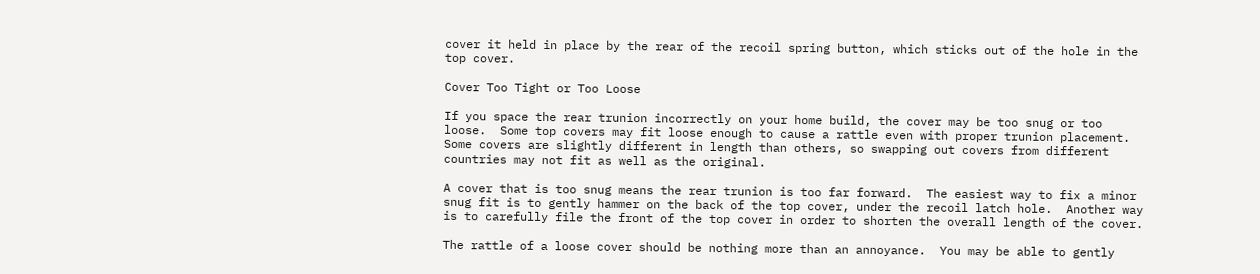cover it held in place by the rear of the recoil spring button, which sticks out of the hole in the top cover.

Cover Too Tight or Too Loose

If you space the rear trunion incorrectly on your home build, the cover may be too snug or too loose.  Some top covers may fit loose enough to cause a rattle even with proper trunion placement.   Some covers are slightly different in length than others, so swapping out covers from different countries may not fit as well as the original.

A cover that is too snug means the rear trunion is too far forward.  The easiest way to fix a minor snug fit is to gently hammer on the back of the top cover, under the recoil latch hole.  Another way is to carefully file the front of the top cover in order to shorten the overall length of the cover.

The rattle of a loose cover should be nothing more than an annoyance.  You may be able to gently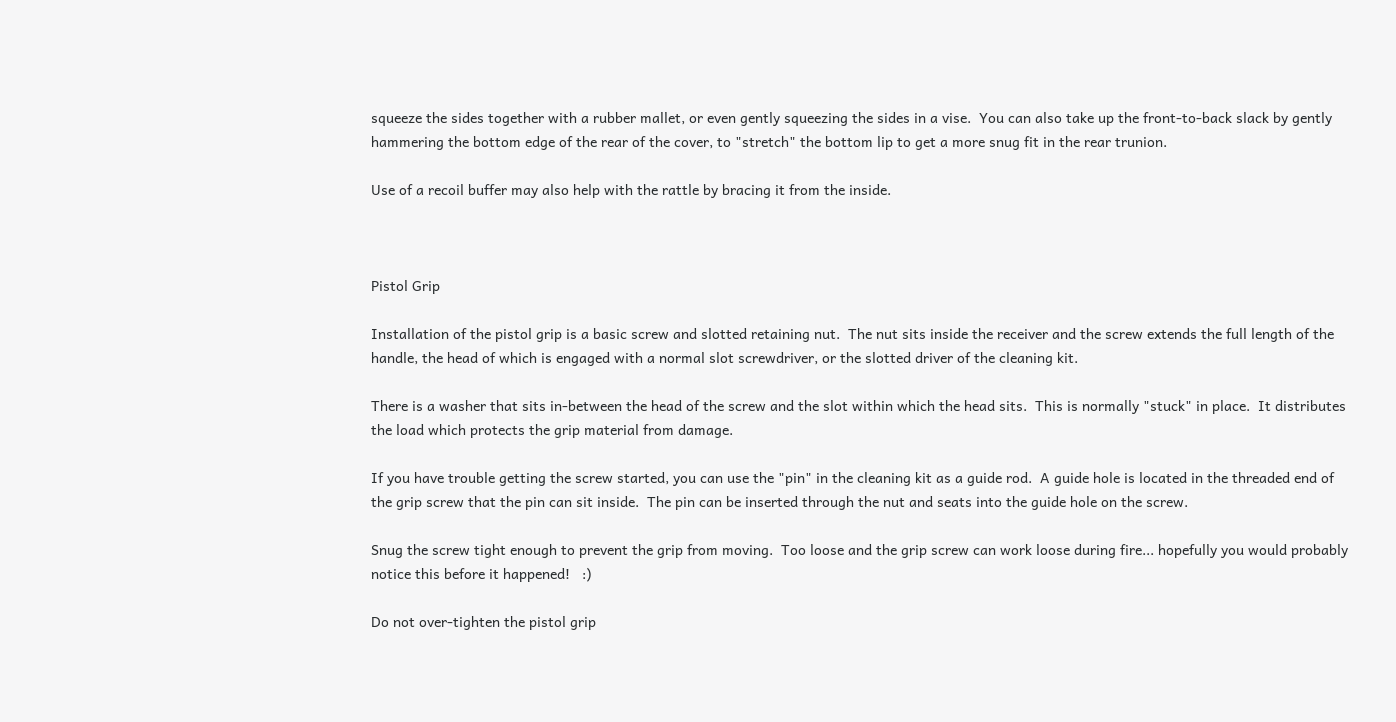squeeze the sides together with a rubber mallet, or even gently squeezing the sides in a vise.  You can also take up the front-to-back slack by gently hammering the bottom edge of the rear of the cover, to "stretch" the bottom lip to get a more snug fit in the rear trunion.

Use of a recoil buffer may also help with the rattle by bracing it from the inside.



Pistol Grip

Installation of the pistol grip is a basic screw and slotted retaining nut.  The nut sits inside the receiver and the screw extends the full length of the handle, the head of which is engaged with a normal slot screwdriver, or the slotted driver of the cleaning kit.

There is a washer that sits in-between the head of the screw and the slot within which the head sits.  This is normally "stuck" in place.  It distributes the load which protects the grip material from damage.

If you have trouble getting the screw started, you can use the "pin" in the cleaning kit as a guide rod.  A guide hole is located in the threaded end of the grip screw that the pin can sit inside.  The pin can be inserted through the nut and seats into the guide hole on the screw.

Snug the screw tight enough to prevent the grip from moving.  Too loose and the grip screw can work loose during fire... hopefully you would probably notice this before it happened!   :)

Do not over-tighten the pistol grip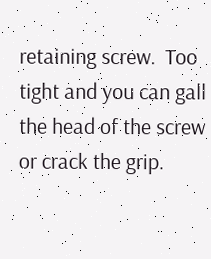retaining screw.  Too tight and you can gall the head of the screw or crack the grip.